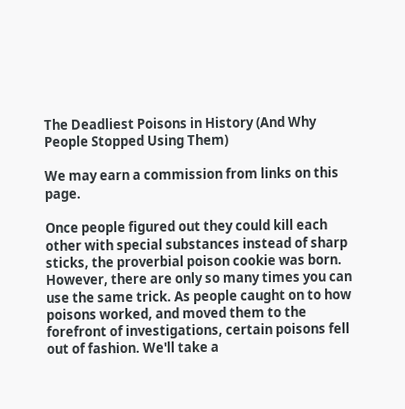The Deadliest Poisons in History (And Why People Stopped Using Them)

We may earn a commission from links on this page.

Once people figured out they could kill each other with special substances instead of sharp sticks, the proverbial poison cookie was born. However, there are only so many times you can use the same trick. As people caught on to how poisons worked, and moved them to the forefront of investigations, certain poisons fell out of fashion. We'll take a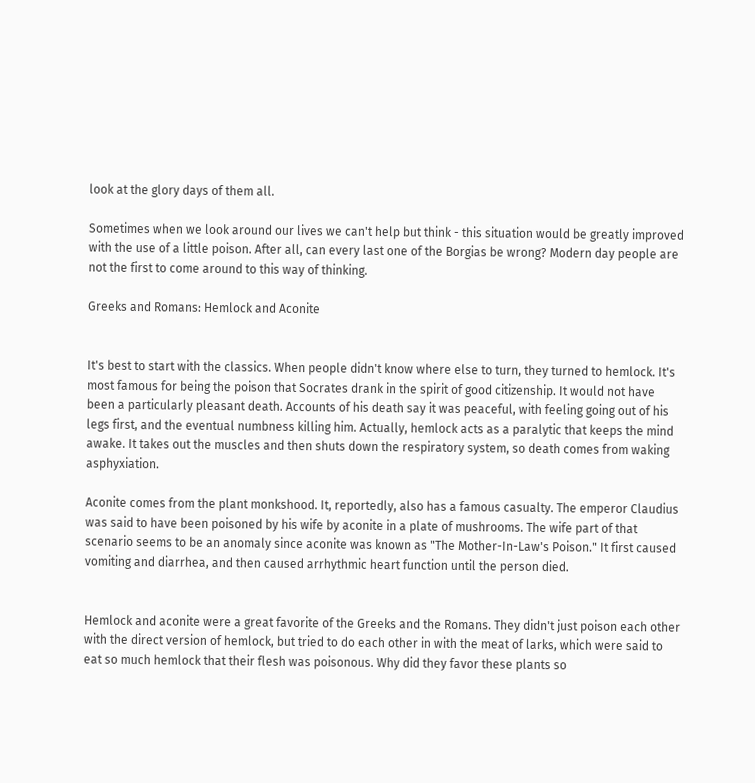look at the glory days of them all.

Sometimes when we look around our lives we can't help but think - this situation would be greatly improved with the use of a little poison. After all, can every last one of the Borgias be wrong? Modern day people are not the first to come around to this way of thinking.

Greeks and Romans: Hemlock and Aconite


It's best to start with the classics. When people didn't know where else to turn, they turned to hemlock. It's most famous for being the poison that Socrates drank in the spirit of good citizenship. It would not have been a particularly pleasant death. Accounts of his death say it was peaceful, with feeling going out of his legs first, and the eventual numbness killing him. Actually, hemlock acts as a paralytic that keeps the mind awake. It takes out the muscles and then shuts down the respiratory system, so death comes from waking asphyxiation.

Aconite comes from the plant monkshood. It, reportedly, also has a famous casualty. The emperor Claudius was said to have been poisoned by his wife by aconite in a plate of mushrooms. The wife part of that scenario seems to be an anomaly since aconite was known as "The Mother-In-Law's Poison." It first caused vomiting and diarrhea, and then caused arrhythmic heart function until the person died.


Hemlock and aconite were a great favorite of the Greeks and the Romans. They didn't just poison each other with the direct version of hemlock, but tried to do each other in with the meat of larks, which were said to eat so much hemlock that their flesh was poisonous. Why did they favor these plants so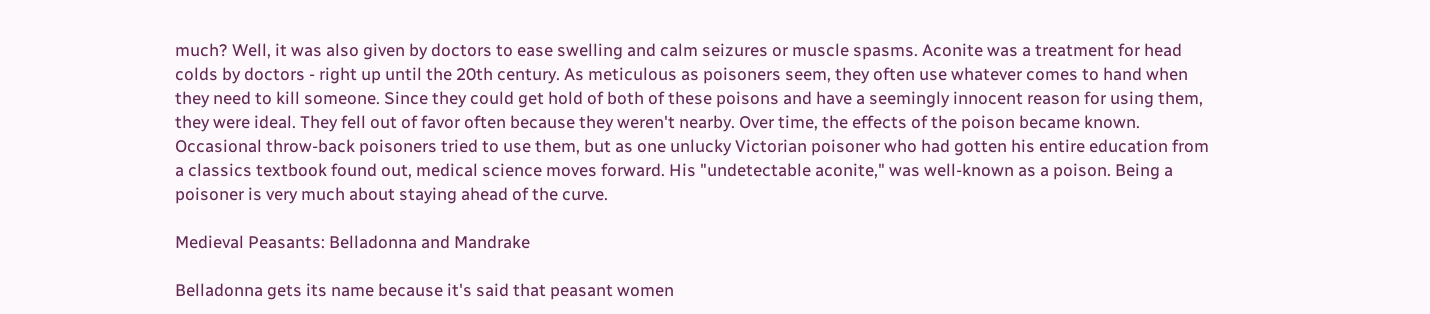much? Well, it was also given by doctors to ease swelling and calm seizures or muscle spasms. Aconite was a treatment for head colds by doctors - right up until the 20th century. As meticulous as poisoners seem, they often use whatever comes to hand when they need to kill someone. Since they could get hold of both of these poisons and have a seemingly innocent reason for using them, they were ideal. They fell out of favor often because they weren't nearby. Over time, the effects of the poison became known. Occasional throw-back poisoners tried to use them, but as one unlucky Victorian poisoner who had gotten his entire education from a classics textbook found out, medical science moves forward. His "undetectable aconite," was well-known as a poison. Being a poisoner is very much about staying ahead of the curve.

Medieval Peasants: Belladonna and Mandrake

Belladonna gets its name because it's said that peasant women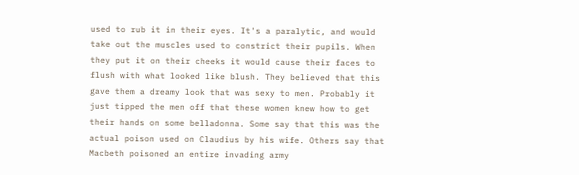used to rub it in their eyes. It's a paralytic, and would take out the muscles used to constrict their pupils. When they put it on their cheeks it would cause their faces to flush with what looked like blush. They believed that this gave them a dreamy look that was sexy to men. Probably it just tipped the men off that these women knew how to get their hands on some belladonna. Some say that this was the actual poison used on Claudius by his wife. Others say that Macbeth poisoned an entire invading army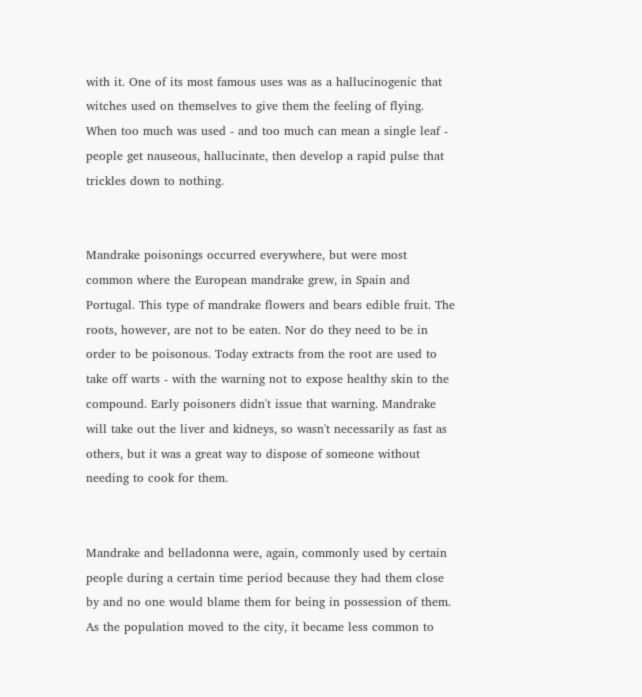with it. One of its most famous uses was as a hallucinogenic that witches used on themselves to give them the feeling of flying. When too much was used - and too much can mean a single leaf - people get nauseous, hallucinate, then develop a rapid pulse that trickles down to nothing.


Mandrake poisonings occurred everywhere, but were most common where the European mandrake grew, in Spain and Portugal. This type of mandrake flowers and bears edible fruit. The roots, however, are not to be eaten. Nor do they need to be in order to be poisonous. Today extracts from the root are used to take off warts - with the warning not to expose healthy skin to the compound. Early poisoners didn't issue that warning. Mandrake will take out the liver and kidneys, so wasn't necessarily as fast as others, but it was a great way to dispose of someone without needing to cook for them.


Mandrake and belladonna were, again, commonly used by certain people during a certain time period because they had them close by and no one would blame them for being in possession of them. As the population moved to the city, it became less common to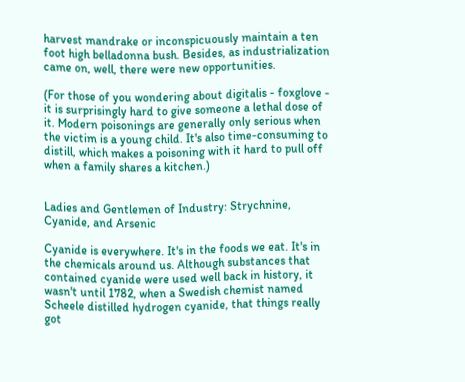harvest mandrake or inconspicuously maintain a ten foot high belladonna bush. Besides, as industrialization came on, well, there were new opportunities.

(For those of you wondering about digitalis - foxglove - it is surprisingly hard to give someone a lethal dose of it. Modern poisonings are generally only serious when the victim is a young child. It's also time-consuming to distill, which makes a poisoning with it hard to pull off when a family shares a kitchen.)


Ladies and Gentlemen of Industry: Strychnine, Cyanide, and Arsenic

Cyanide is everywhere. It's in the foods we eat. It's in the chemicals around us. Although substances that contained cyanide were used well back in history, it wasn't until 1782, when a Swedish chemist named Scheele distilled hydrogen cyanide, that things really got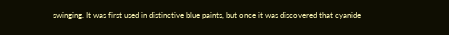swinging. It was first used in distinctive blue paints, but once it was discovered that cyanide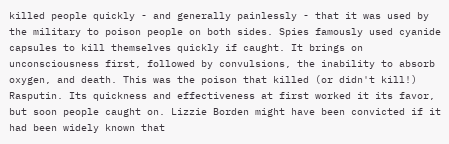killed people quickly - and generally painlessly - that it was used by the military to poison people on both sides. Spies famously used cyanide capsules to kill themselves quickly if caught. It brings on unconsciousness first, followed by convulsions, the inability to absorb oxygen, and death. This was the poison that killed (or didn't kill!) Rasputin. Its quickness and effectiveness at first worked it its favor, but soon people caught on. Lizzie Borden might have been convicted if it had been widely known that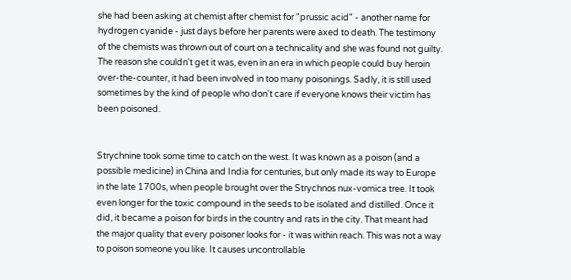she had been asking at chemist after chemist for "prussic acid" - another name for hydrogen cyanide - just days before her parents were axed to death. The testimony of the chemists was thrown out of court on a technicality and she was found not guilty. The reason she couldn't get it was, even in an era in which people could buy heroin over-the-counter, it had been involved in too many poisonings. Sadly, it is still used sometimes by the kind of people who don't care if everyone knows their victim has been poisoned.


Strychnine took some time to catch on the west. It was known as a poison (and a possible medicine) in China and India for centuries, but only made its way to Europe in the late 1700s, when people brought over the Strychnos nux-vomica tree. It took even longer for the toxic compound in the seeds to be isolated and distilled. Once it did, it became a poison for birds in the country and rats in the city. That meant had the major quality that every poisoner looks for - it was within reach. This was not a way to poison someone you like. It causes uncontrollable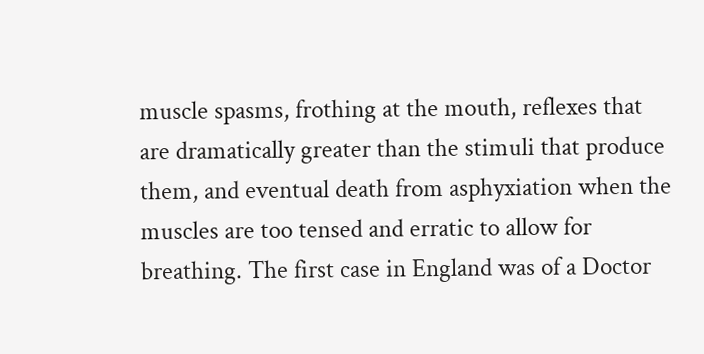muscle spasms, frothing at the mouth, reflexes that are dramatically greater than the stimuli that produce them, and eventual death from asphyxiation when the muscles are too tensed and erratic to allow for breathing. The first case in England was of a Doctor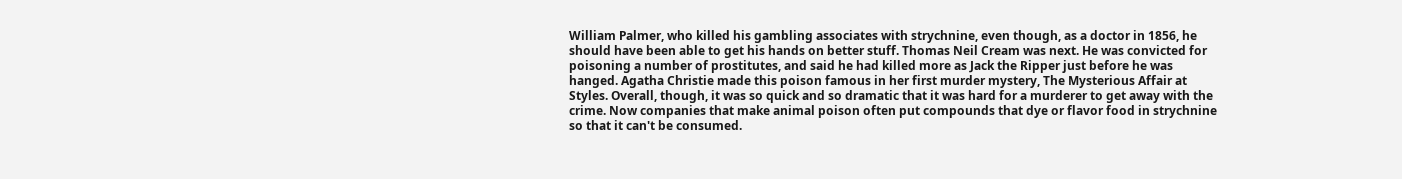William Palmer, who killed his gambling associates with strychnine, even though, as a doctor in 1856, he should have been able to get his hands on better stuff. Thomas Neil Cream was next. He was convicted for poisoning a number of prostitutes, and said he had killed more as Jack the Ripper just before he was hanged. Agatha Christie made this poison famous in her first murder mystery, The Mysterious Affair at Styles. Overall, though, it was so quick and so dramatic that it was hard for a murderer to get away with the crime. Now companies that make animal poison often put compounds that dye or flavor food in strychnine so that it can't be consumed.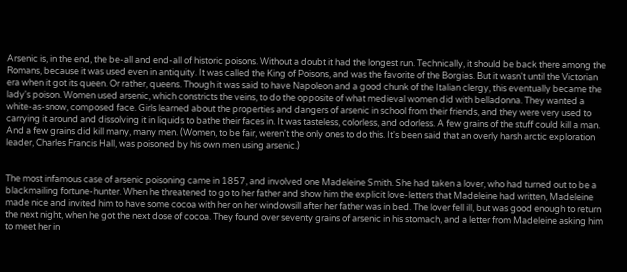Arsenic is, in the end, the be-all and end-all of historic poisons. Without a doubt it had the longest run. Technically, it should be back there among the Romans, because it was used even in antiquity. It was called the King of Poisons, and was the favorite of the Borgias. But it wasn't until the Victorian era when it got its queen. Or rather, queens. Though it was said to have Napoleon and a good chunk of the Italian clergy, this eventually became the lady's poison. Women used arsenic, which constricts the veins, to do the opposite of what medieval women did with belladonna. They wanted a white-as-snow, composed face. Girls learned about the properties and dangers of arsenic in school from their friends, and they were very used to carrying it around and dissolving it in liquids to bathe their faces in. It was tasteless, colorless, and odorless. A few grains of the stuff could kill a man. And a few grains did kill many, many men. (Women, to be fair, weren't the only ones to do this. It's been said that an overly harsh arctic exploration leader, Charles Francis Hall, was poisoned by his own men using arsenic.)


The most infamous case of arsenic poisoning came in 1857, and involved one Madeleine Smith. She had taken a lover, who had turned out to be a blackmailing fortune-hunter. When he threatened to go to her father and show him the explicit love-letters that Madeleine had written, Madeleine made nice and invited him to have some cocoa with her on her windowsill after her father was in bed. The lover fell ill, but was good enough to return the next night, when he got the next dose of cocoa. They found over seventy grains of arsenic in his stomach, and a letter from Madeleine asking him to meet her in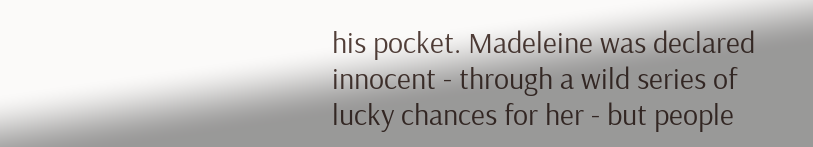his pocket. Madeleine was declared innocent - through a wild series of lucky chances for her - but people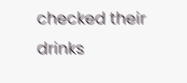checked their drinks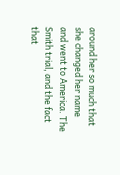around her so much that she changed her name and went to America. The Smith trial, and the fact that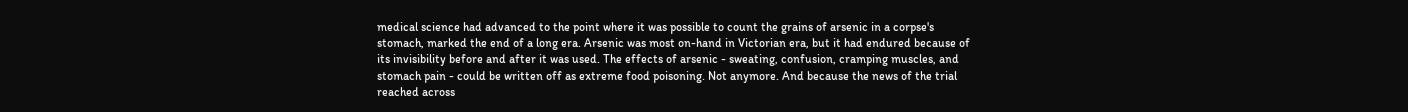medical science had advanced to the point where it was possible to count the grains of arsenic in a corpse's stomach, marked the end of a long era. Arsenic was most on-hand in Victorian era, but it had endured because of its invisibility before and after it was used. The effects of arsenic - sweating, confusion, cramping muscles, and stomach pain - could be written off as extreme food poisoning. Not anymore. And because the news of the trial reached across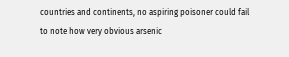countries and continents, no aspiring poisoner could fail to note how very obvious arsenic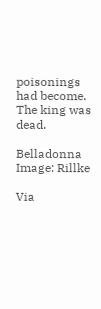poisonings had become. The king was dead.

Belladonna Image: Rillke

Via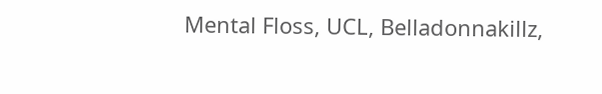Mental Floss, UCL, Belladonnakillz,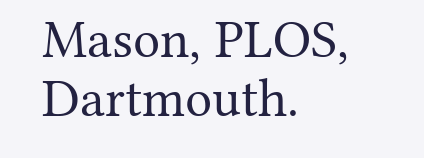Mason, PLOS, Dartmouth.